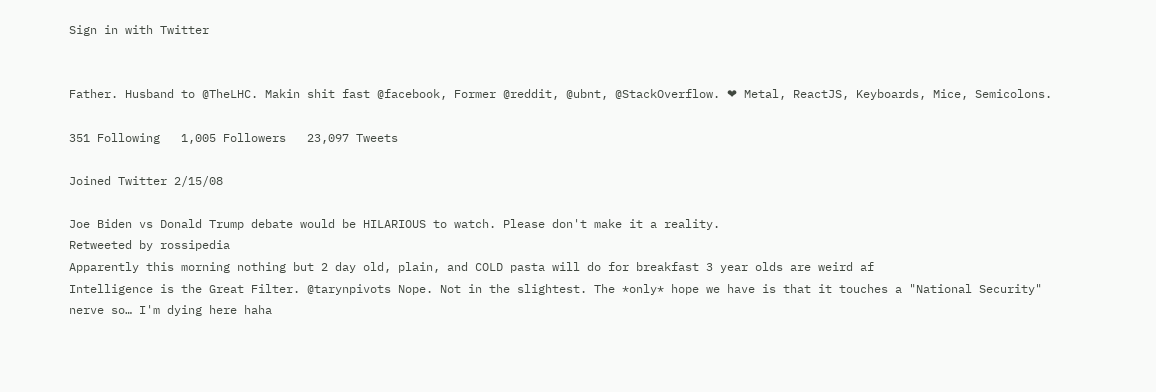Sign in with Twitter


Father. Husband to @TheLHC. Makin shit fast @facebook, Former @reddit, @ubnt, @StackOverflow. ❤ Metal, ReactJS, Keyboards, Mice, Semicolons.

351 Following   1,005 Followers   23,097 Tweets

Joined Twitter 2/15/08

Joe Biden vs Donald Trump debate would be HILARIOUS to watch. Please don't make it a reality.
Retweeted by rossipedia
Apparently this morning nothing but 2 day old, plain, and COLD pasta will do for breakfast 3 year olds are weird af
Intelligence is the Great Filter. @tarynpivots Nope. Not in the slightest. The *only* hope we have is that it touches a "National Security" nerve so… I'm dying here haha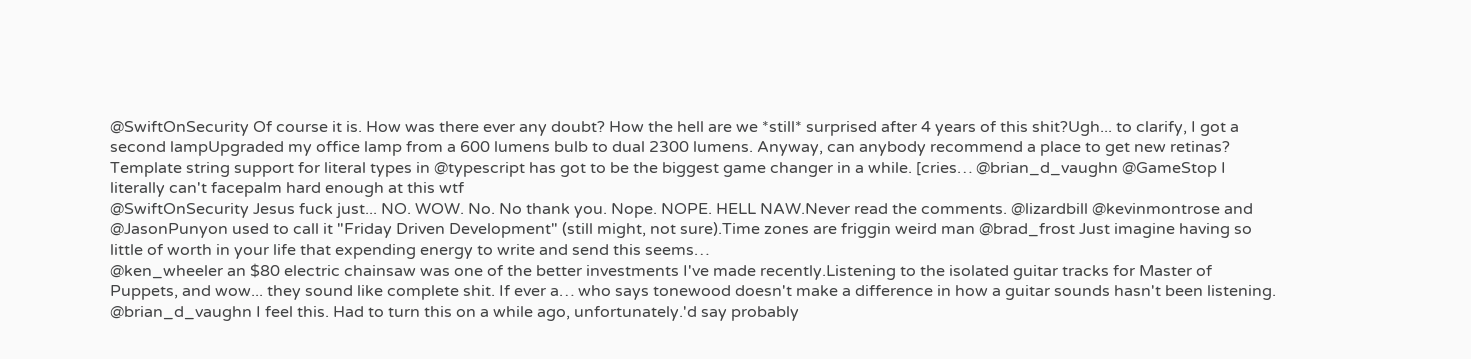@SwiftOnSecurity Of course it is. How was there ever any doubt? How the hell are we *still* surprised after 4 years of this shit?Ugh... to clarify, I got a second lampUpgraded my office lamp from a 600 lumens bulb to dual 2300 lumens. Anyway, can anybody recommend a place to get new retinas?
Template string support for literal types in @typescript has got to be the biggest game changer in a while. [cries… @brian_d_vaughn @GameStop I literally can't facepalm hard enough at this wtf
@SwiftOnSecurity Jesus fuck just... NO. WOW. No. No thank you. Nope. NOPE. HELL NAW.Never read the comments. @lizardbill @kevinmontrose and @JasonPunyon used to call it "Friday Driven Development" (still might, not sure).Time zones are friggin weird man @brad_frost Just imagine having so little of worth in your life that expending energy to write and send this seems…
@ken_wheeler an $80 electric chainsaw was one of the better investments I've made recently.Listening to the isolated guitar tracks for Master of Puppets, and wow... they sound like complete shit. If ever a… who says tonewood doesn't make a difference in how a guitar sounds hasn't been listening. @brian_d_vaughn I feel this. Had to turn this on a while ago, unfortunately.'d say probably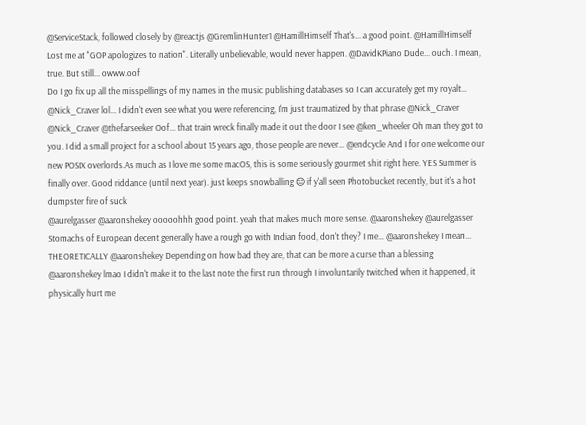@ServiceStack, followed closely by @reactjs @GremlinHunter1 @HamillHimself That's... a good point. @HamillHimself Lost me at "GOP apologizes to nation". Literally unbelievable, would never happen. @DavidKPiano Dude... ouch. I mean, true. But still... owww.oof
Do I go fix up all the misspellings of my names in the music publishing databases so I can accurately get my royalt… @Nick_Craver lol... I didn't even see what you were referencing, I'm just traumatized by that phrase @Nick_Craver @Nick_Craver @thefarseeker Oof... that train wreck finally made it out the door I see @ken_wheeler Oh man they got to you. I did a small project for a school about 15 years ago, those people are never… @endcycle And I for one welcome our new POSIX overlords.As much as I love me some macOS, this is some seriously gourmet shit right here. YES Summer is finally over. Good riddance (until next year). just keeps snowballing 😑 if y'all seen Photobucket recently, but it's a hot dumpster fire of suck
@aurelgasser @aaronshekey ooooohhh good point. yeah that makes much more sense. @aaronshekey @aurelgasser Stomachs of European decent generally have a rough go with Indian food, don't they? I me… @aaronshekey I mean... THEORETICALLY @aaronshekey Depending on how bad they are, that can be more a curse than a blessing  @aaronshekey lmao I didn't make it to the last note the first run through I involuntarily twitched when it happened, it physically hurt me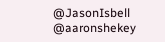@JasonIsbell @aaronshekey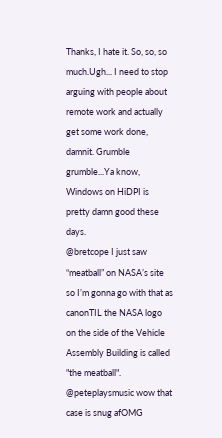Thanks, I hate it. So, so, so much.Ugh... I need to stop arguing with people about remote work and actually get some work done, damnit. Grumble grumble...Ya know, Windows on HiDPI is pretty damn good these days.
@bretcope I just saw “meatball” on NASA’s site so I’m gonna go with that as canonTIL the NASA logo on the side of the Vehicle Assembly Building is called "the meatball". @peteplaysmusic wow that case is snug afOMG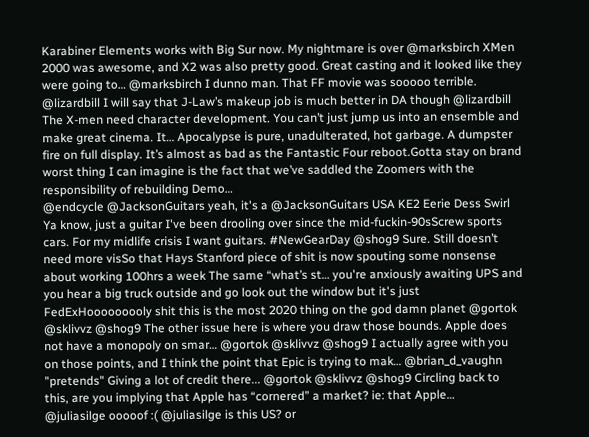Karabiner Elements works with Big Sur now. My nightmare is over @marksbirch XMen 2000 was awesome, and X2 was also pretty good. Great casting and it looked like they were going to… @marksbirch I dunno man. That FF movie was sooooo terrible.
@lizardbill I will say that J-Law’s makeup job is much better in DA though @lizardbill The X-men need character development. You can’t just jump us into an ensemble and make great cinema. It… Apocalypse is pure, unadulterated, hot garbage. A dumpster fire on full display. It’s almost as bad as the Fantastic Four reboot.Gotta stay on brand worst thing I can imagine is the fact that we’ve saddled the Zoomers with the responsibility of rebuilding Demo…
@endcycle @JacksonGuitars yeah, it's a @JacksonGuitars USA KE2 Eerie Dess Swirl Ya know, just a guitar I've been drooling over since the mid-fuckin-90sScrew sports cars. For my midlife crisis I want guitars. #NewGearDay @shog9 Sure. Still doesn’t need more visSo that Hays Stanford piece of shit is now spouting some nonsense about working 100hrs a week The same “what’s st… you're anxiously awaiting UPS and you hear a big truck outside and go look out the window but it's just FedExHooooooooly shit this is the most 2020 thing on the god damn planet @gortok @sklivvz @shog9 The other issue here is where you draw those bounds. Apple does not have a monopoly on smar… @gortok @sklivvz @shog9 I actually agree with you on those points, and I think the point that Epic is trying to mak… @brian_d_vaughn "pretends" Giving a lot of credit there... @gortok @sklivvz @shog9 Circling back to this, are you implying that Apple has “cornered” a market? ie: that Apple…
@juliasilge ooooof :( @juliasilge is this US? or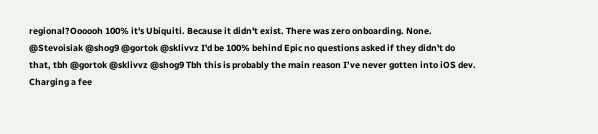regional?Oooooh 100% it's Ubiquiti. Because it didn't exist. There was zero onboarding. None. @Stevoisiak @shog9 @gortok @sklivvz I'd be 100% behind Epic no questions asked if they didn't do that, tbh @gortok @sklivvz @shog9 Tbh this is probably the main reason I’ve never gotten into iOS dev. Charging a fee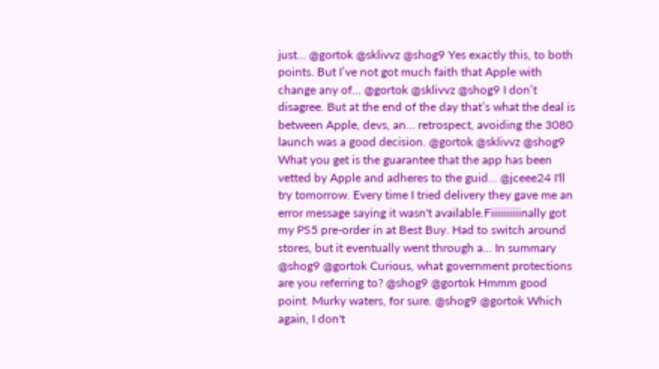just… @gortok @sklivvz @shog9 Yes exactly this, to both points. But I’ve not got much faith that Apple with change any of… @gortok @sklivvz @shog9 I don’t disagree. But at the end of the day that’s what the deal is between Apple, devs, an… retrospect, avoiding the 3080 launch was a good decision. @gortok @sklivvz @shog9 What you get is the guarantee that the app has been vetted by Apple and adheres to the guid… @jceee24 I'll try tomorrow. Every time I tried delivery they gave me an error message saying it wasn't available.Fiiiiiiiiiinally got my PS5 pre-order in at Best Buy. Had to switch around stores, but it eventually went through a… In summary
@shog9 @gortok Curious, what government protections are you referring to? @shog9 @gortok Hmmm good point. Murky waters, for sure. @shog9 @gortok Which again, I don't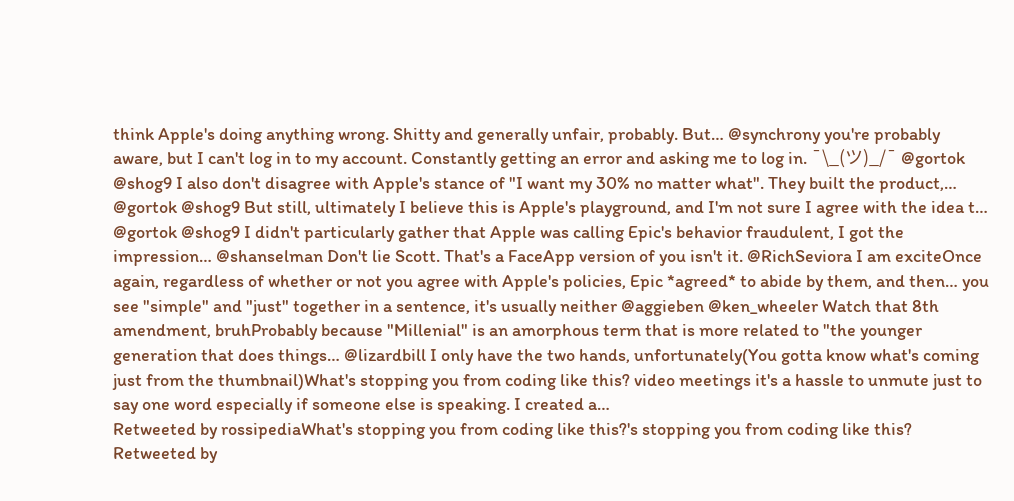think Apple's doing anything wrong. Shitty and generally unfair, probably. But… @synchrony you're probably aware, but I can't log in to my account. Constantly getting an error and asking me to log in. ¯\_(ツ)_/¯ @gortok @shog9 I also don't disagree with Apple's stance of "I want my 30% no matter what". They built the product,… @gortok @shog9 But still, ultimately I believe this is Apple's playground, and I'm not sure I agree with the idea t… @gortok @shog9 I didn't particularly gather that Apple was calling Epic's behavior fraudulent, I got the impression… @shanselman Don't lie Scott. That's a FaceApp version of you isn't it. @RichSeviora I am exciteOnce again, regardless of whether or not you agree with Apple's policies, Epic *agreed* to abide by them, and then… you see "simple" and "just" together in a sentence, it's usually neither @aggieben @ken_wheeler Watch that 8th amendment, bruhProbably because "Millenial" is an amorphous term that is more related to "the younger generation that does things… @lizardbill I only have the two hands, unfortunately(You gotta know what's coming just from the thumbnail)What's stopping you from coding like this? video meetings it's a hassle to unmute just to say one word especially if someone else is speaking. I created a…
Retweeted by rossipediaWhat's stopping you from coding like this?'s stopping you from coding like this?
Retweeted by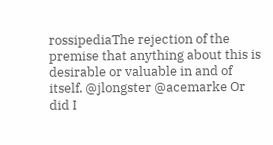rossipediaThe rejection of the premise that anything about this is desirable or valuable in and of itself. @jlongster @acemarke Or did I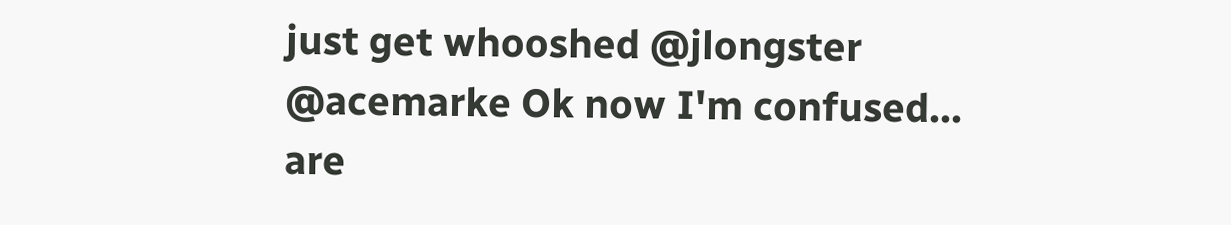just get whooshed @jlongster @acemarke Ok now I'm confused... are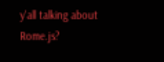y'all talking about Rome.js?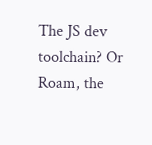The JS dev toolchain? Or Roam, the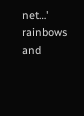net…' rainbows and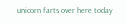unicorn farts over here today